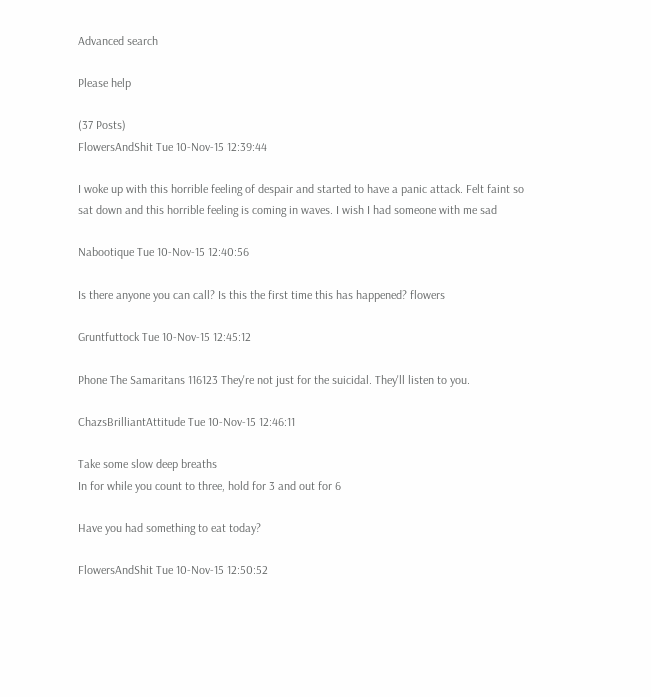Advanced search

Please help

(37 Posts)
FlowersAndShit Tue 10-Nov-15 12:39:44

I woke up with this horrible feeling of despair and started to have a panic attack. Felt faint so sat down and this horrible feeling is coming in waves. I wish I had someone with me sad

Nabootique Tue 10-Nov-15 12:40:56

Is there anyone you can call? Is this the first time this has happened? flowers

Gruntfuttock Tue 10-Nov-15 12:45:12

Phone The Samaritans 116123 They're not just for the suicidal. They'll listen to you.

ChazsBrilliantAttitude Tue 10-Nov-15 12:46:11

Take some slow deep breaths
In for while you count to three, hold for 3 and out for 6

Have you had something to eat today?

FlowersAndShit Tue 10-Nov-15 12:50:52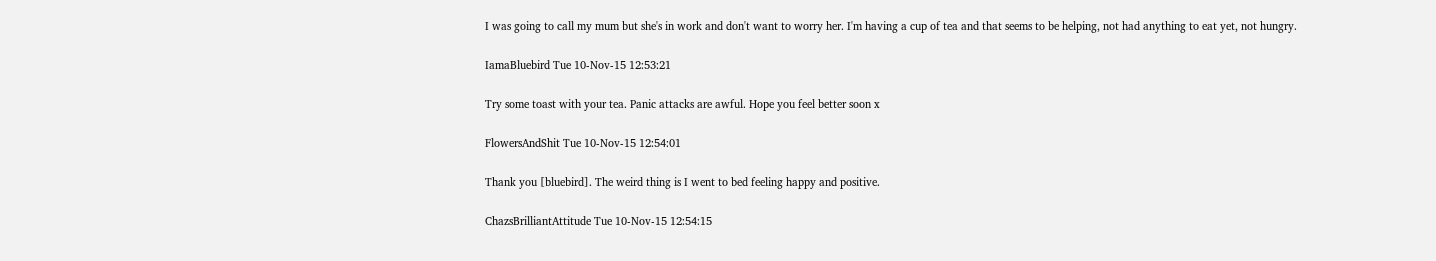I was going to call my mum but she's in work and don't want to worry her. I'm having a cup of tea and that seems to be helping, not had anything to eat yet, not hungry.

IamaBluebird Tue 10-Nov-15 12:53:21

Try some toast with your tea. Panic attacks are awful. Hope you feel better soon x

FlowersAndShit Tue 10-Nov-15 12:54:01

Thank you [bluebird]. The weird thing is I went to bed feeling happy and positive.

ChazsBrilliantAttitude Tue 10-Nov-15 12:54:15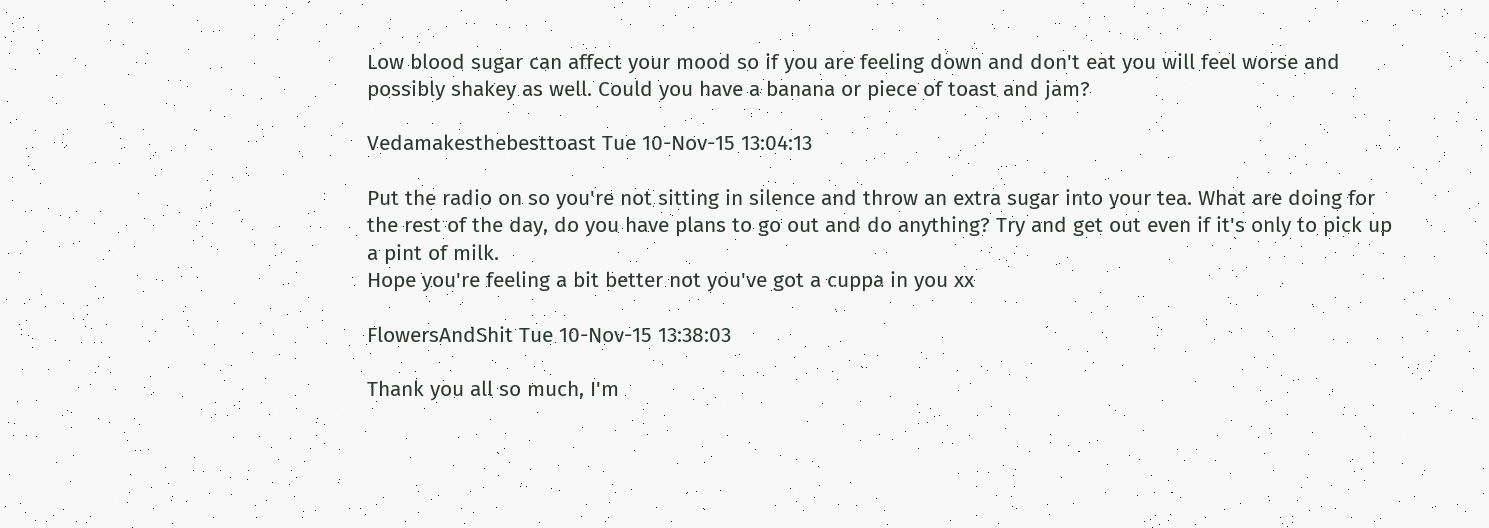Low blood sugar can affect your mood so if you are feeling down and don't eat you will feel worse and possibly shakey as well. Could you have a banana or piece of toast and jam?

Vedamakesthebesttoast Tue 10-Nov-15 13:04:13

Put the radio on so you're not sitting in silence and throw an extra sugar into your tea. What are doing for the rest of the day, do you have plans to go out and do anything? Try and get out even if it's only to pick up a pint of milk.
Hope you're feeling a bit better not you've got a cuppa in you xx

FlowersAndShit Tue 10-Nov-15 13:38:03

Thank you all so much, I'm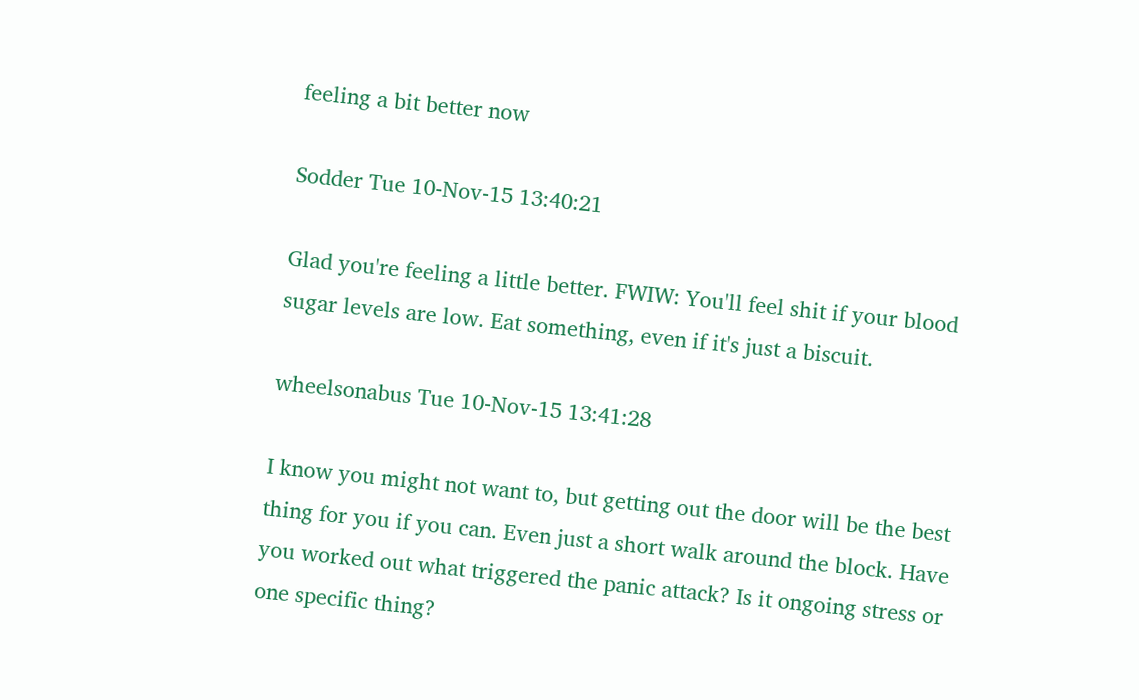feeling a bit better now

Sodder Tue 10-Nov-15 13:40:21

Glad you're feeling a little better. FWIW: You'll feel shit if your blood sugar levels are low. Eat something, even if it's just a biscuit.

wheelsonabus Tue 10-Nov-15 13:41:28

I know you might not want to, but getting out the door will be the best thing for you if you can. Even just a short walk around the block. Have you worked out what triggered the panic attack? Is it ongoing stress or one specific thing?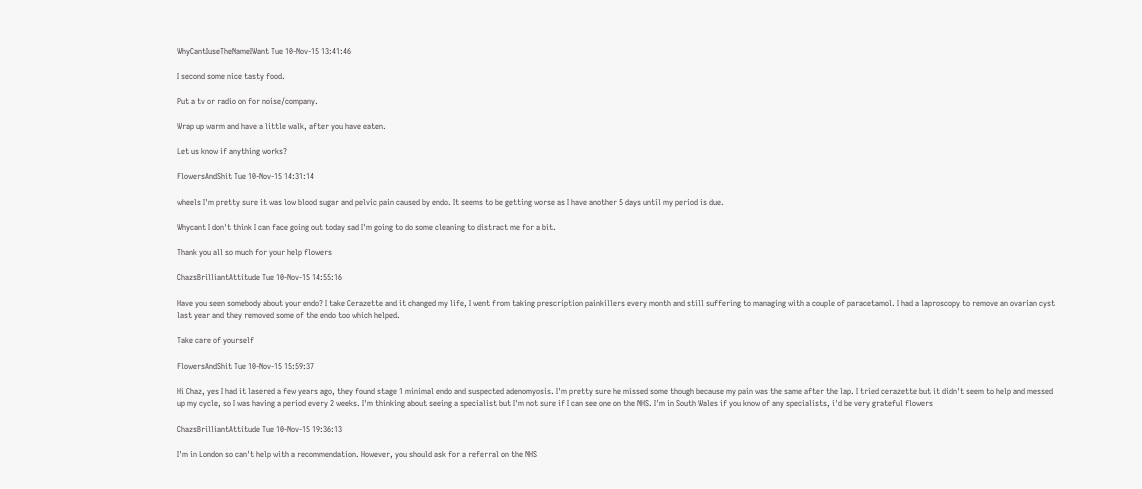WhyCantIuseTheNameIWant Tue 10-Nov-15 13:41:46

I second some nice tasty food.

Put a tv or radio on for noise/company.

Wrap up warm and have a little walk, after you have eaten.

Let us know if anything works?

FlowersAndShit Tue 10-Nov-15 14:31:14

wheels I'm pretty sure it was low blood sugar and pelvic pain caused by endo. It seems to be getting worse as I have another 5 days until my period is due.

Whycant I don't think I can face going out today sad I'm going to do some cleaning to distract me for a bit.

Thank you all so much for your help flowers

ChazsBrilliantAttitude Tue 10-Nov-15 14:55:16

Have you seen somebody about your endo? I take Cerazette and it changed my life, I went from taking prescription painkillers every month and still suffering to managing with a couple of paracetamol. I had a laproscopy to remove an ovarian cyst last year and they removed some of the endo too which helped.

Take care of yourself

FlowersAndShit Tue 10-Nov-15 15:59:37

Hi Chaz, yes I had it lasered a few years ago, they found stage 1 minimal endo and suspected adenomyosis. I'm pretty sure he missed some though because my pain was the same after the lap. I tried cerazette but it didn't seem to help and messed up my cycle, so I was having a period every 2 weeks. I'm thinking about seeing a specialist but I'm not sure if I can see one on the NHS. I'm in South Wales if you know of any specialists, i'd be very grateful flowers

ChazsBrilliantAttitude Tue 10-Nov-15 19:36:13

I'm in London so can't help with a recommendation. However, you should ask for a referral on the NHS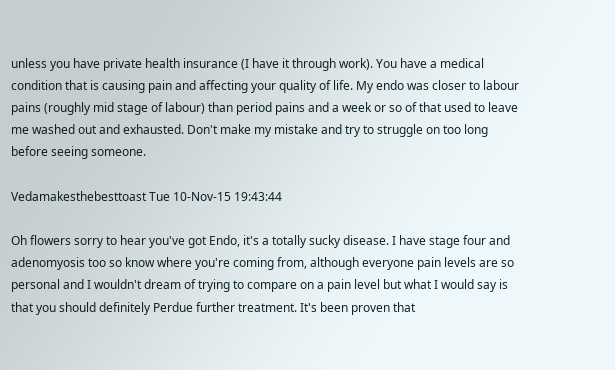unless you have private health insurance (I have it through work). You have a medical condition that is causing pain and affecting your quality of life. My endo was closer to labour pains (roughly mid stage of labour) than period pains and a week or so of that used to leave me washed out and exhausted. Don't make my mistake and try to struggle on too long before seeing someone.

Vedamakesthebesttoast Tue 10-Nov-15 19:43:44

Oh flowers sorry to hear you've got Endo, it's a totally sucky disease. I have stage four and adenomyosis too so know where you're coming from, although everyone pain levels are so personal and I wouldn't dream of trying to compare on a pain level but what I would say is that you should definitely Perdue further treatment. It's been proven that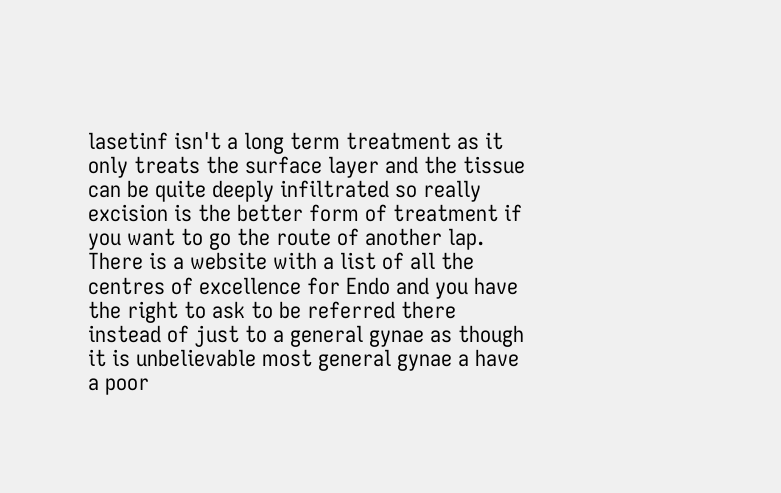lasetinf isn't a long term treatment as it only treats the surface layer and the tissue can be quite deeply infiltrated so really excision is the better form of treatment if you want to go the route of another lap. There is a website with a list of all the centres of excellence for Endo and you have the right to ask to be referred there instead of just to a general gynae as though it is unbelievable most general gynae a have a poor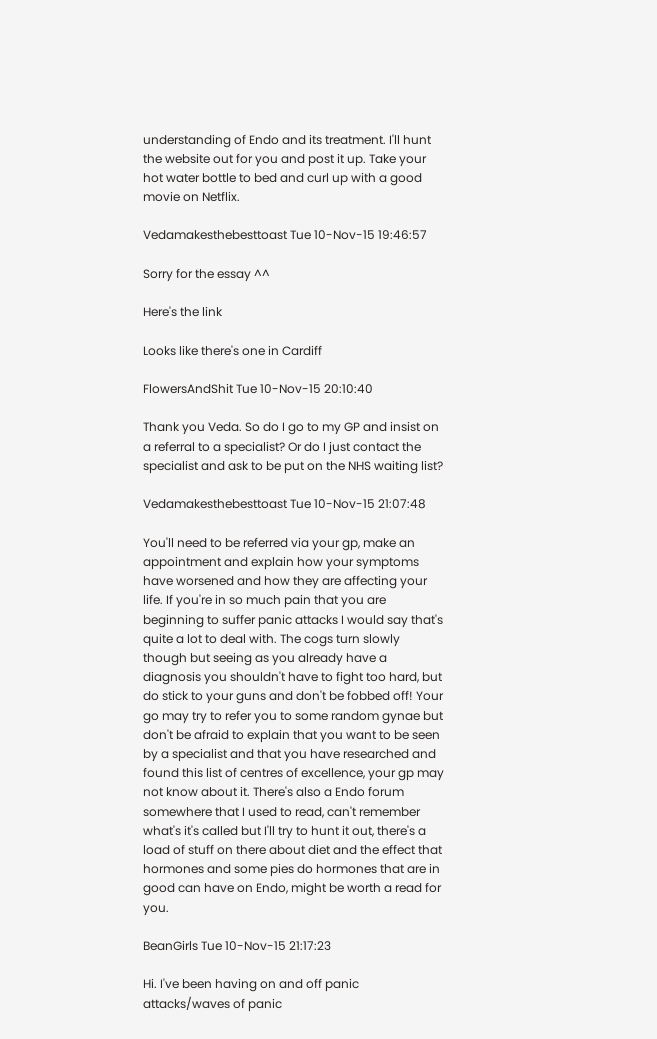understanding of Endo and its treatment. I'll hunt the website out for you and post it up. Take your hot water bottle to bed and curl up with a good movie on Netflix.

Vedamakesthebesttoast Tue 10-Nov-15 19:46:57

Sorry for the essay ^^

Here's the link

Looks like there's one in Cardiff

FlowersAndShit Tue 10-Nov-15 20:10:40

Thank you Veda. So do I go to my GP and insist on a referral to a specialist? Or do I just contact the specialist and ask to be put on the NHS waiting list?

Vedamakesthebesttoast Tue 10-Nov-15 21:07:48

You'll need to be referred via your gp, make an appointment and explain how your symptoms have worsened and how they are affecting your life. If you're in so much pain that you are beginning to suffer panic attacks I would say that's quite a lot to deal with. The cogs turn slowly though but seeing as you already have a diagnosis you shouldn't have to fight too hard, but do stick to your guns and don't be fobbed off! Your go may try to refer you to some random gynae but don't be afraid to explain that you want to be seen by a specialist and that you have researched and found this list of centres of excellence, your gp may not know about it. There's also a Endo forum somewhere that I used to read, can't remember what's it's called but I'll try to hunt it out, there's a load of stuff on there about diet and the effect that hormones and some pies do hormones that are in good can have on Endo, might be worth a read for you.

BeanGirls Tue 10-Nov-15 21:17:23

Hi. I've been having on and off panic attacks/waves of panic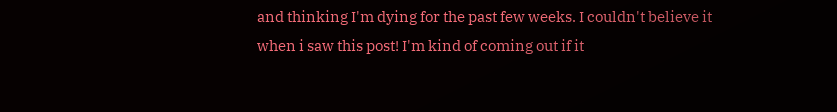and thinking I'm dying for the past few weeks. I couldn't believe it when i saw this post! I'm kind of coming out if it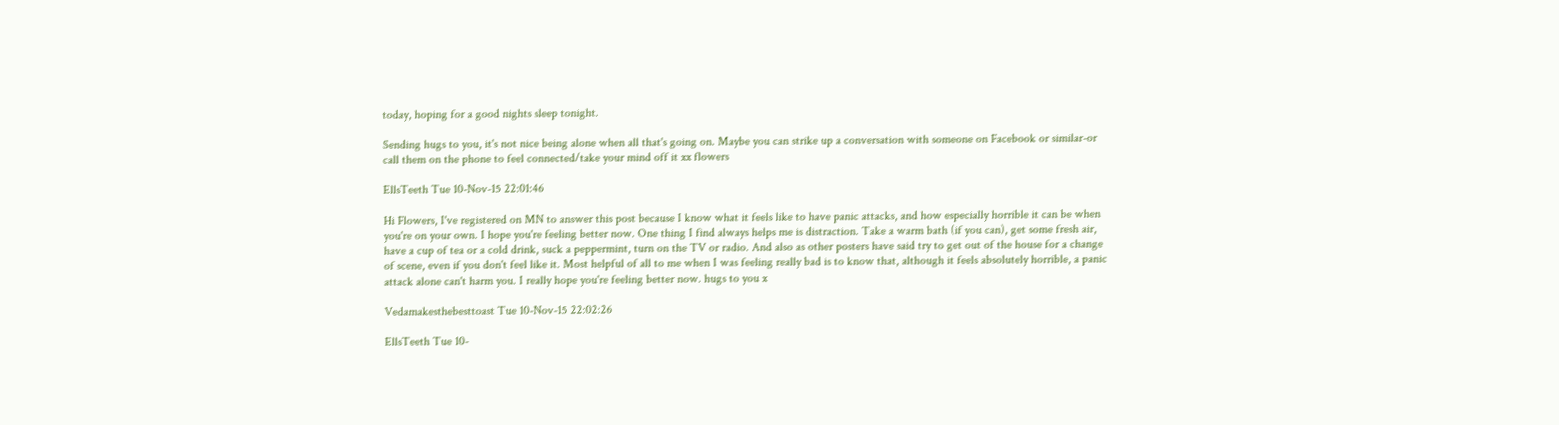today, hoping for a good nights sleep tonight.

Sending hugs to you, it's not nice being alone when all that's going on. Maybe you can strike up a conversation with someone on Facebook or similar-or call them on the phone to feel connected/take your mind off it xx flowers

EllsTeeth Tue 10-Nov-15 22:01:46

Hi Flowers, I've registered on MN to answer this post because I know what it feels like to have panic attacks, and how especially horrible it can be when you're on your own. I hope you're feeling better now. One thing I find always helps me is distraction. Take a warm bath (if you can), get some fresh air, have a cup of tea or a cold drink, suck a peppermint, turn on the TV or radio. And also as other posters have said try to get out of the house for a change of scene, even if you don't feel like it. Most helpful of all to me when I was feeling really bad is to know that, although it feels absolutely horrible, a panic attack alone can't harm you. I really hope you're feeling better now. hugs to you x

Vedamakesthebesttoast Tue 10-Nov-15 22:02:26

EllsTeeth Tue 10-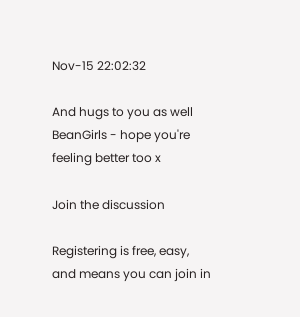Nov-15 22:02:32

And hugs to you as well BeanGirls - hope you're feeling better too x

Join the discussion

Registering is free, easy, and means you can join in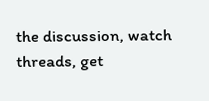the discussion, watch threads, get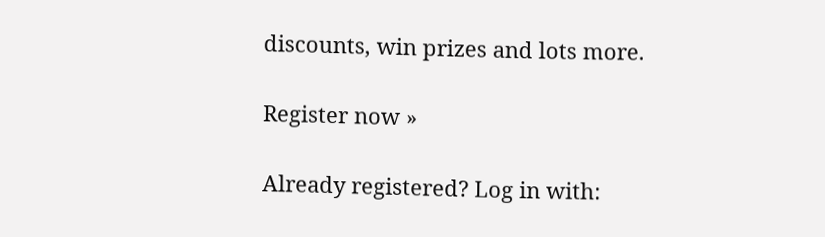discounts, win prizes and lots more.

Register now »

Already registered? Log in with: